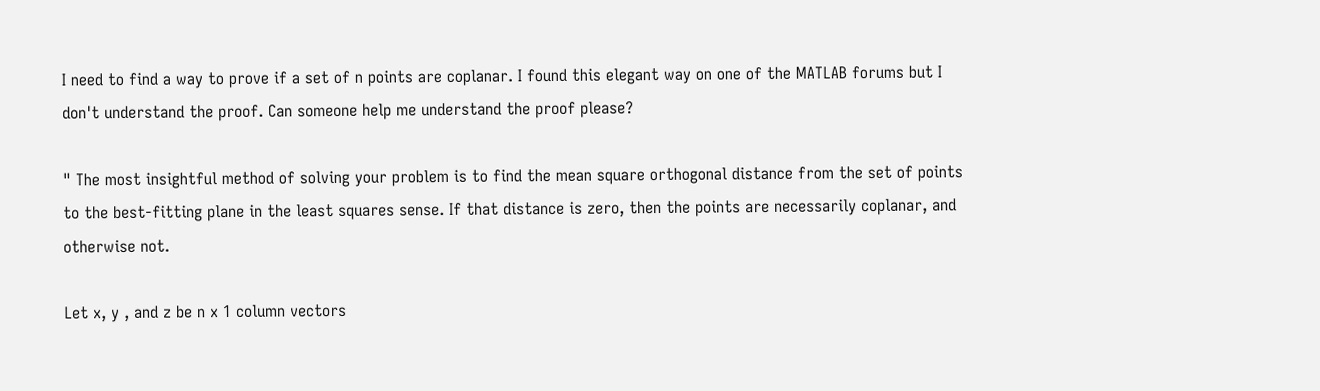I need to find a way to prove if a set of n points are coplanar. I found this elegant way on one of the MATLAB forums but I don't understand the proof. Can someone help me understand the proof please?

" The most insightful method of solving your problem is to find the mean square orthogonal distance from the set of points to the best-fitting plane in the least squares sense. If that distance is zero, then the points are necessarily coplanar, and otherwise not.

Let x, y , and z be n x 1 column vectors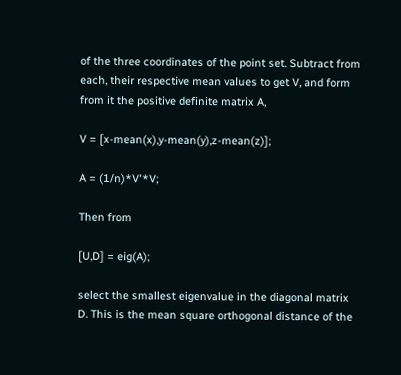of the three coordinates of the point set. Subtract from each, their respective mean values to get V, and form from it the positive definite matrix A,

V = [x-mean(x),y-mean(y),z-mean(z)];

A = (1/n)*V'*V;

Then from

[U,D] = eig(A);

select the smallest eigenvalue in the diagonal matrix D. This is the mean square orthogonal distance of the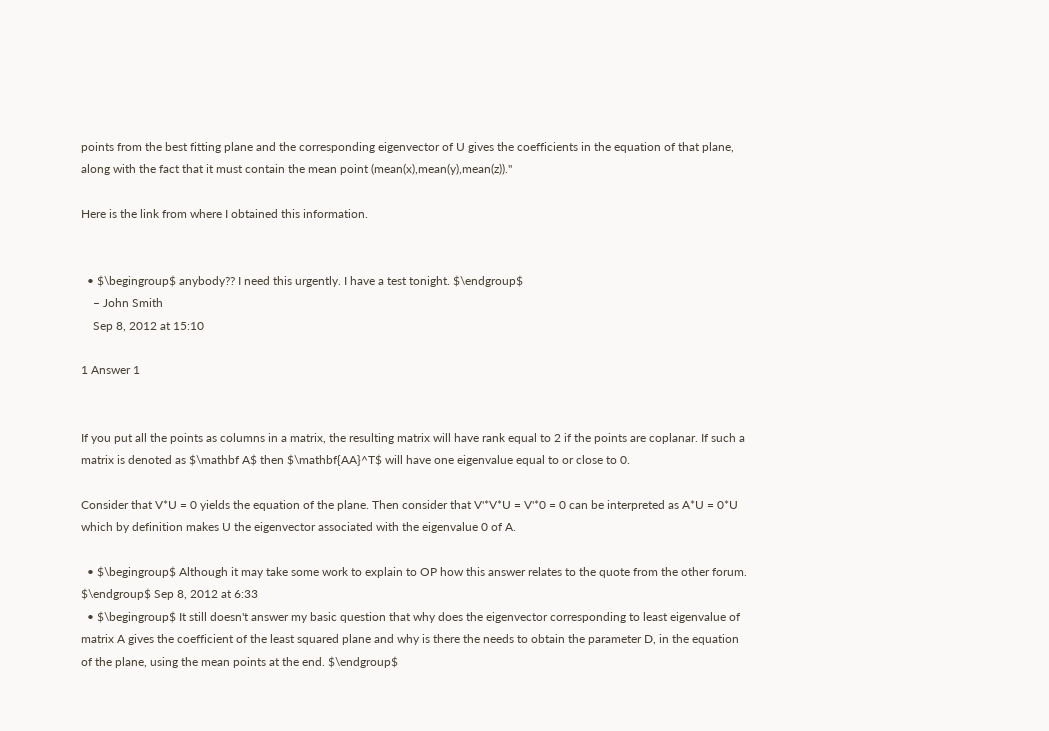points from the best fitting plane and the corresponding eigenvector of U gives the coefficients in the equation of that plane, along with the fact that it must contain the mean point (mean(x),mean(y),mean(z))."

Here is the link from where I obtained this information.


  • $\begingroup$ anybody?? I need this urgently. I have a test tonight. $\endgroup$
    – John Smith
    Sep 8, 2012 at 15:10

1 Answer 1


If you put all the points as columns in a matrix, the resulting matrix will have rank equal to 2 if the points are coplanar. If such a matrix is denoted as $\mathbf A$ then $\mathbf{AA}^T$ will have one eigenvalue equal to or close to 0.

Consider that V*U = 0 yields the equation of the plane. Then consider that V'*V*U = V'*0 = 0 can be interpreted as A*U = 0*U which by definition makes U the eigenvector associated with the eigenvalue 0 of A.

  • $\begingroup$ Although it may take some work to explain to OP how this answer relates to the quote from the other forum. $\endgroup$ Sep 8, 2012 at 6:33
  • $\begingroup$ It still doesn't answer my basic question that why does the eigenvector corresponding to least eigenvalue of matrix A gives the coefficient of the least squared plane and why is there the needs to obtain the parameter D, in the equation of the plane, using the mean points at the end. $\endgroup$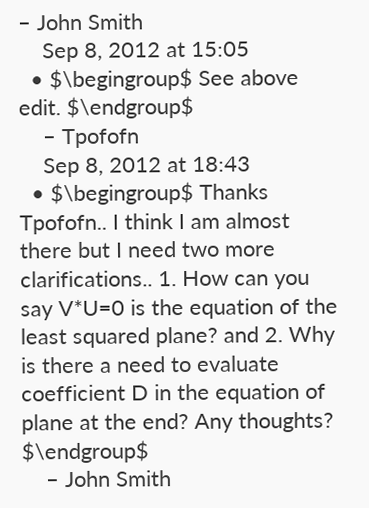– John Smith
    Sep 8, 2012 at 15:05
  • $\begingroup$ See above edit. $\endgroup$
    – Tpofofn
    Sep 8, 2012 at 18:43
  • $\begingroup$ Thanks Tpofofn.. I think I am almost there but I need two more clarifications.. 1. How can you say V*U=0 is the equation of the least squared plane? and 2. Why is there a need to evaluate coefficient D in the equation of plane at the end? Any thoughts? $\endgroup$
    – John Smith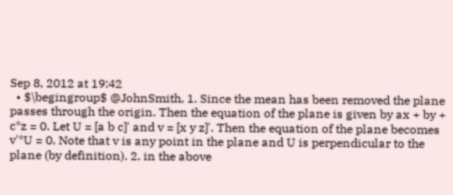Sep 8, 2012 at 19:42
  • $\begingroup$ @JohnSmith, 1. Since the mean has been removed the plane passes through the origin. Then the equation of the plane is given by ax + by + c*z = 0. Let U = [a b c]' and v = [x y z]'. Then the equation of the plane becomes v'*U = 0. Note that v is any point in the plane and U is perpendicular to the plane (by definition). 2. in the above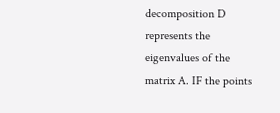decomposition D represents the eigenvalues of the matrix A. IF the points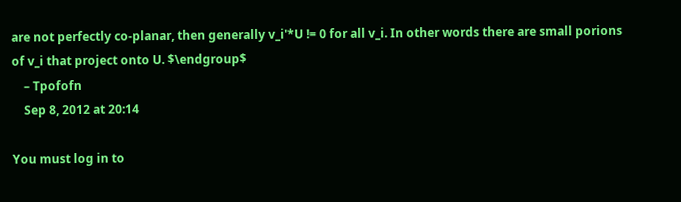are not perfectly co-planar, then generally v_i'*U != 0 for all v_i. In other words there are small porions of v_i that project onto U. $\endgroup$
    – Tpofofn
    Sep 8, 2012 at 20:14

You must log in to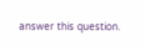answer this question.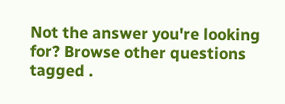Not the answer you're looking for? Browse other questions tagged .